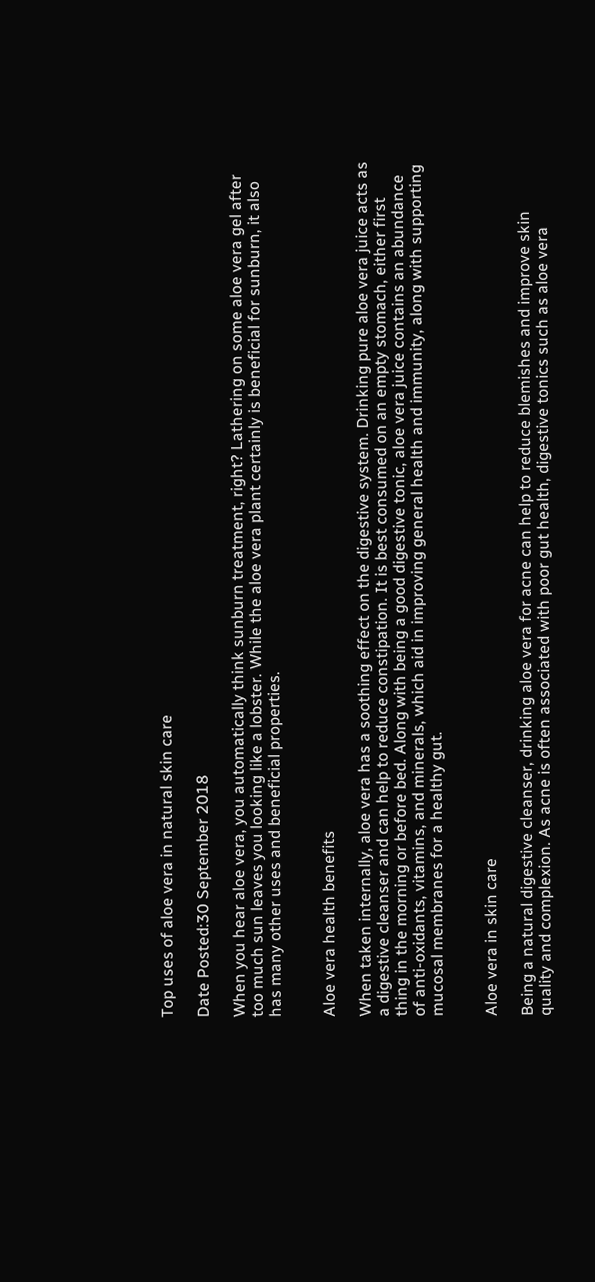Top uses of aloe vera in natural skin care

Date Posted:30 September 2018

When you hear aloe vera, you automatically think sunburn treatment, right? Lathering on some aloe vera gel after too much sun leaves you looking like a lobster. While the aloe vera plant certainly is beneficial for sunburn, it also has many other uses and beneficial properties.


Aloe vera health benefits

When taken internally, aloe vera has a soothing effect on the digestive system. Drinking pure aloe vera juice acts as a digestive cleanser and can help to reduce constipation. It is best consumed on an empty stomach, either first thing in the morning or before bed. Along with being a good digestive tonic, aloe vera juice contains an abundance of anti-oxidants, vitamins, and minerals, which aid in improving general health and immunity, along with supporting mucosal membranes for a healthy gut.


Aloe vera in skin care

Being a natural digestive cleanser, drinking aloe vera for acne can help to reduce blemishes and improve skin quality and complexion. As acne is often associated with poor gut health, digestive tonics such as aloe vera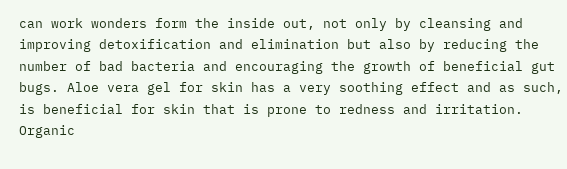can work wonders form the inside out, not only by cleansing and improving detoxification and elimination but also by reducing the number of bad bacteria and encouraging the growth of beneficial gut bugs. Aloe vera gel for skin has a very soothing effect and as such, is beneficial for skin that is prone to redness and irritation. Organic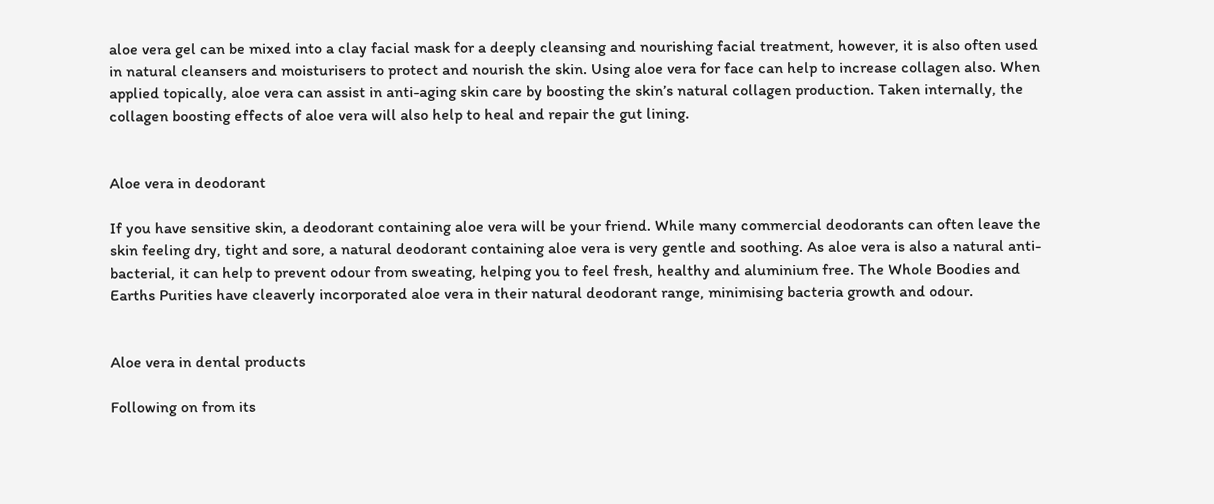aloe vera gel can be mixed into a clay facial mask for a deeply cleansing and nourishing facial treatment, however, it is also often used in natural cleansers and moisturisers to protect and nourish the skin. Using aloe vera for face can help to increase collagen also. When applied topically, aloe vera can assist in anti-aging skin care by boosting the skin’s natural collagen production. Taken internally, the collagen boosting effects of aloe vera will also help to heal and repair the gut lining.


Aloe vera in deodorant

If you have sensitive skin, a deodorant containing aloe vera will be your friend. While many commercial deodorants can often leave the skin feeling dry, tight and sore, a natural deodorant containing aloe vera is very gentle and soothing. As aloe vera is also a natural anti-bacterial, it can help to prevent odour from sweating, helping you to feel fresh, healthy and aluminium free. The Whole Boodies and Earths Purities have cleaverly incorporated aloe vera in their natural deodorant range, minimising bacteria growth and odour.


Aloe vera in dental products

Following on from its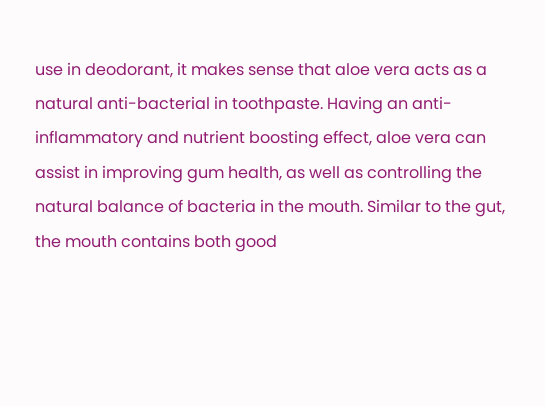use in deodorant, it makes sense that aloe vera acts as a natural anti-bacterial in toothpaste. Having an anti-inflammatory and nutrient boosting effect, aloe vera can assist in improving gum health, as well as controlling the natural balance of bacteria in the mouth. Similar to the gut, the mouth contains both good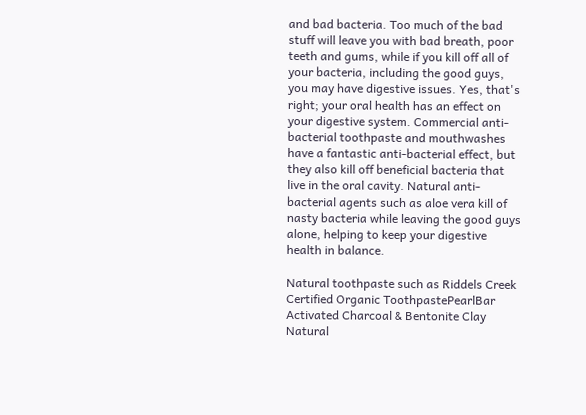and bad bacteria. Too much of the bad stuff will leave you with bad breath, poor teeth and gums, while if you kill off all of your bacteria, including the good guys, you may have digestive issues. Yes, that's right; your oral health has an effect on your digestive system. Commercial anti-bacterial toothpaste and mouthwashes have a fantastic anti-bacterial effect, but they also kill off beneficial bacteria that live in the oral cavity. Natural anti-bacterial agents such as aloe vera kill of nasty bacteria while leaving the good guys alone, helping to keep your digestive health in balance.

Natural toothpaste such as Riddels Creek Certified Organic ToothpastePearlBar Activated Charcoal & Bentonite Clay Natural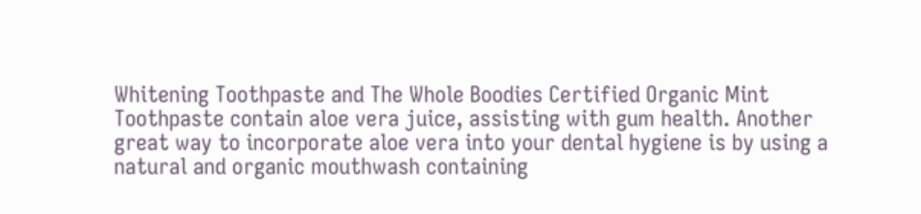Whitening Toothpaste and The Whole Boodies Certified Organic Mint Toothpaste contain aloe vera juice, assisting with gum health. Another great way to incorporate aloe vera into your dental hygiene is by using a natural and organic mouthwash containing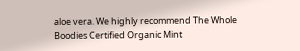aloe vera. We highly recommend The Whole Boodies Certified Organic Mint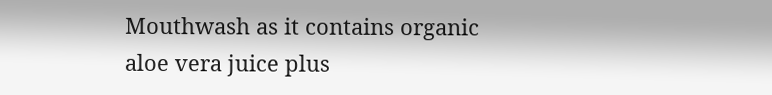Mouthwash as it contains organic aloe vera juice plus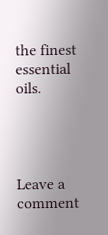the finest essential oils.




Leave a comment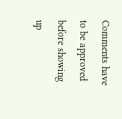Comments have to be approved before showing up